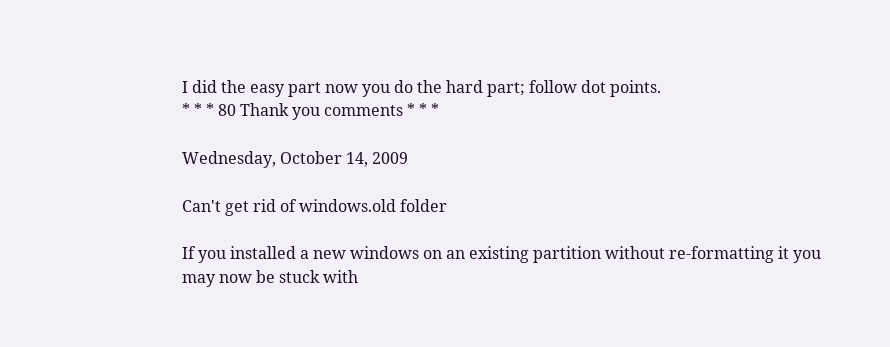I did the easy part now you do the hard part; follow dot points.
* * * 80 Thank you comments * * *

Wednesday, October 14, 2009

Can't get rid of windows.old folder

If you installed a new windows on an existing partition without re-formatting it you may now be stuck with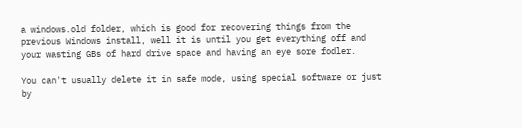a windows.old folder, which is good for recovering things from the previous Windows install, well it is until you get everything off and your wasting GBs of hard drive space and having an eye sore fodler.

You can't usually delete it in safe mode, using special software or just by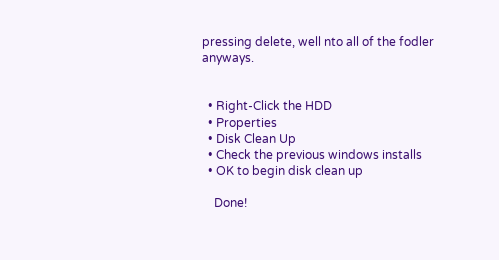pressing delete, well nto all of the fodler anyways.


  • Right-Click the HDD
  • Properties
  • Disk Clean Up
  • Check the previous windows installs
  • OK to begin disk clean up

    Done!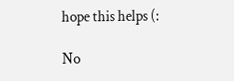hope this helps (:

No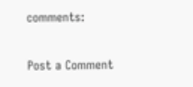comments:

Post a Comment